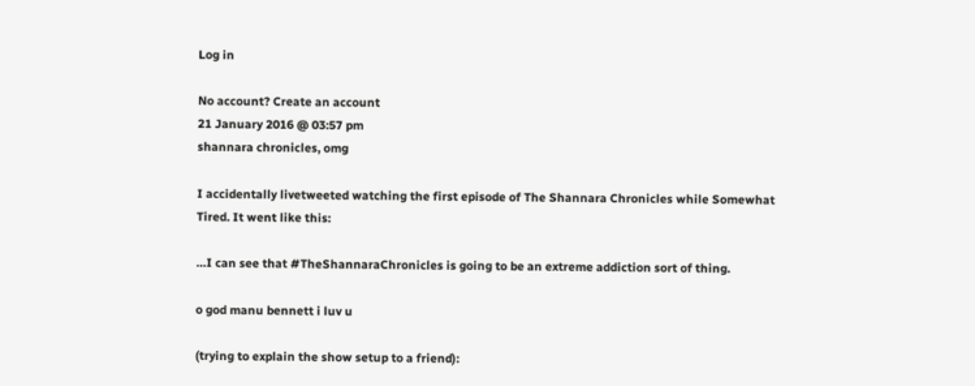Log in

No account? Create an account
21 January 2016 @ 03:57 pm
shannara chronicles, omg

I accidentally livetweeted watching the first episode of The Shannara Chronicles while Somewhat Tired. It went like this:

…I can see that #TheShannaraChronicles is going to be an extreme addiction sort of thing.

o god manu bennett i luv u

(trying to explain the show setup to a friend):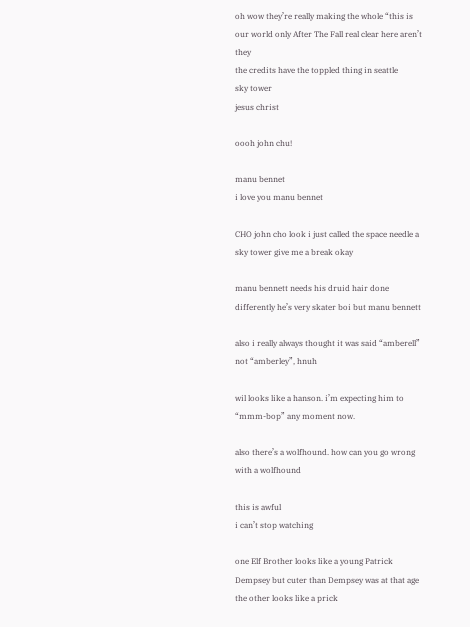oh wow they’re really making the whole “this is our world only After The Fall real clear here aren’t they
the credits have the toppled thing in seattle
sky tower
jesus christ

oooh john chu!

manu bennet
i love you manu bennet

CHO john cho look i just called the space needle a sky tower give me a break okay

manu bennett needs his druid hair done differently he’s very skater boi but manu bennett

also i really always thought it was said “amberell” not “amberley”, hnuh

wil looks like a hanson. i’m expecting him to “mmm-bop” any moment now.

also there’s a wolfhound. how can you go wrong with a wolfhound

this is awful
i can’t stop watching

one Elf Brother looks like a young Patrick Dempsey but cuter than Dempsey was at that age
the other looks like a prick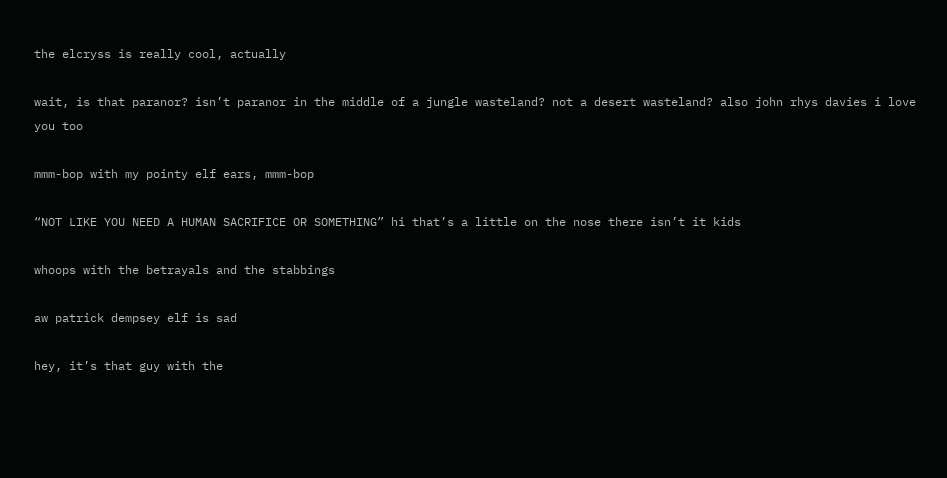the elcryss is really cool, actually

wait, is that paranor? isn’t paranor in the middle of a jungle wasteland? not a desert wasteland? also john rhys davies i love you too

mmm-bop with my pointy elf ears, mmm-bop

“NOT LIKE YOU NEED A HUMAN SACRIFICE OR SOMETHING” hi that’s a little on the nose there isn’t it kids

whoops with the betrayals and the stabbings

aw patrick dempsey elf is sad

hey, it’s that guy with the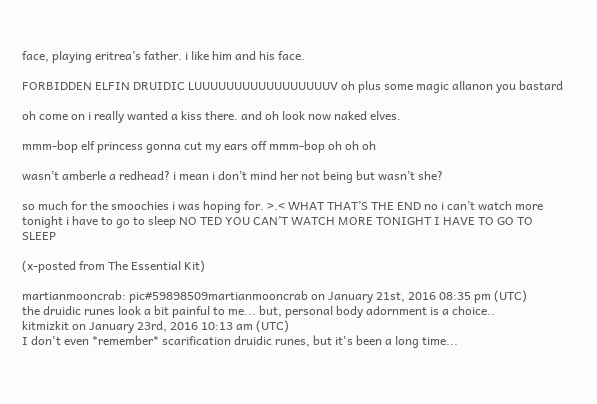face, playing eritrea’s father. i like him and his face.

FORBIDDEN ELFIN DRUIDIC LUUUUUUUUUUUUUUUUUV oh plus some magic allanon you bastard

oh come on i really wanted a kiss there. and oh look now naked elves.

mmm-bop elf princess gonna cut my ears off mmm-bop oh oh oh

wasn’t amberle a redhead? i mean i don’t mind her not being but wasn’t she?

so much for the smoochies i was hoping for. >.< WHAT THAT’S THE END no i can’t watch more tonight i have to go to sleep NO TED YOU CAN’T WATCH MORE TONIGHT I HAVE TO GO TO SLEEP

(x-posted from The Essential Kit)

martianmooncrab: pic#59898509martianmooncrab on January 21st, 2016 08:35 pm (UTC)
the druidic runes look a bit painful to me... but, personal body adornment is a choice..
kitmizkit on January 23rd, 2016 10:13 am (UTC)
I don't even *remember* scarification druidic runes, but it's been a long time...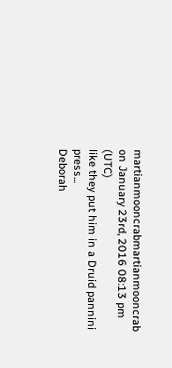martianmooncrabmartianmooncrab on January 23rd, 2016 08:13 pm (UTC)
like they put him in a Druid pannini press...
Deborah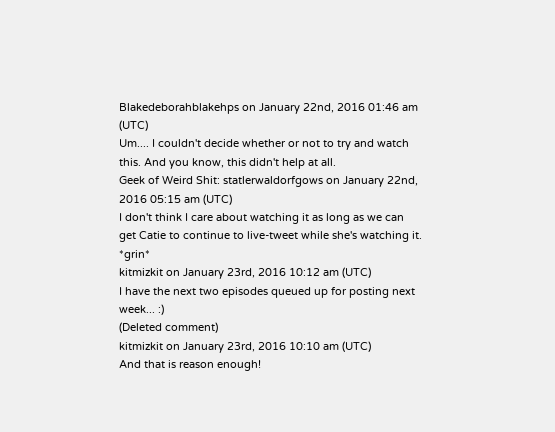Blakedeborahblakehps on January 22nd, 2016 01:46 am (UTC)
Um.... I couldn't decide whether or not to try and watch this. And you know, this didn't help at all.
Geek of Weird Shit: statlerwaldorfgows on January 22nd, 2016 05:15 am (UTC)
I don't think I care about watching it as long as we can get Catie to continue to live-tweet while she's watching it. *grin*
kitmizkit on January 23rd, 2016 10:12 am (UTC)
I have the next two episodes queued up for posting next week... :)
(Deleted comment)
kitmizkit on January 23rd, 2016 10:10 am (UTC)
And that is reason enough!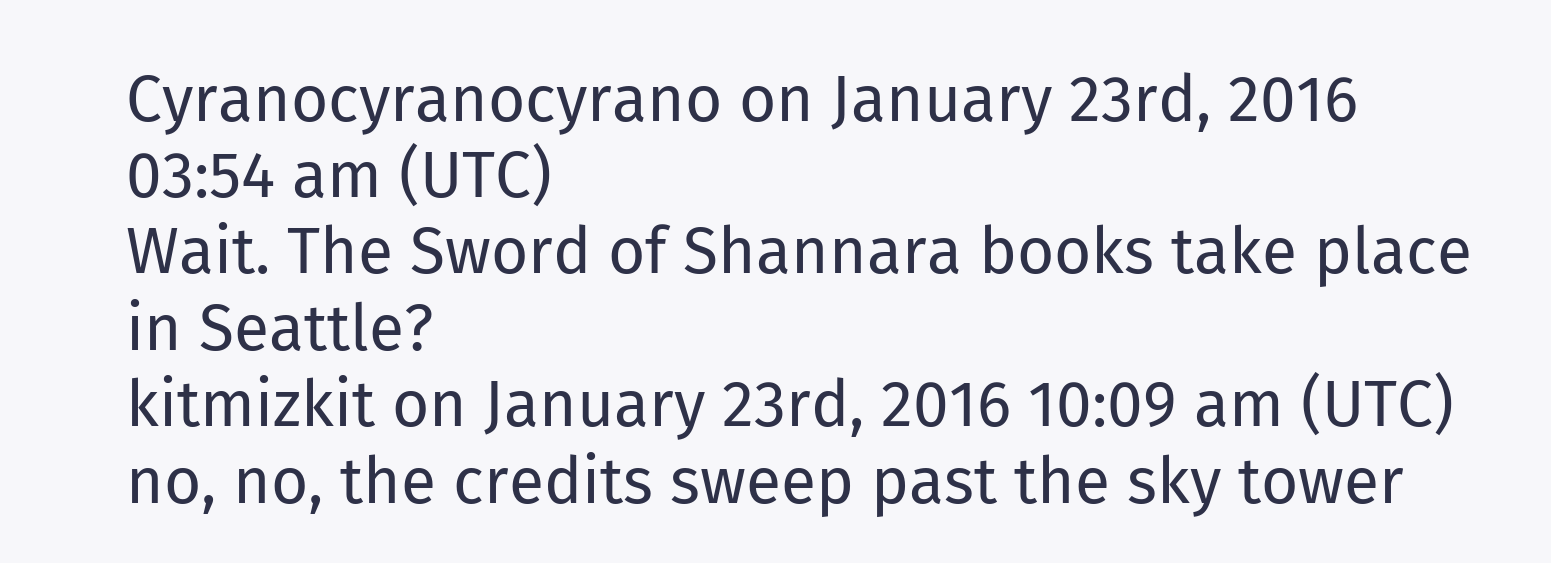Cyranocyranocyrano on January 23rd, 2016 03:54 am (UTC)
Wait. The Sword of Shannara books take place in Seattle?
kitmizkit on January 23rd, 2016 10:09 am (UTC)
no, no, the credits sweep past the sky tower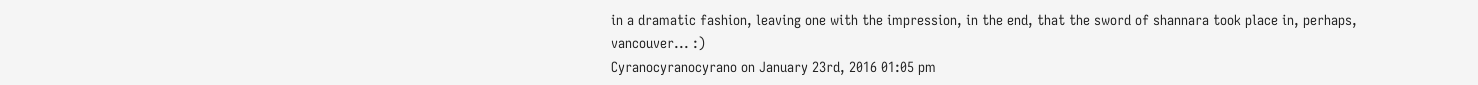in a dramatic fashion, leaving one with the impression, in the end, that the sword of shannara took place in, perhaps, vancouver... :)
Cyranocyranocyrano on January 23rd, 2016 01:05 pm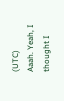(UTC)
Aaah. Yeah, I thought I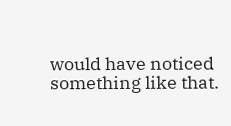would have noticed something like that.